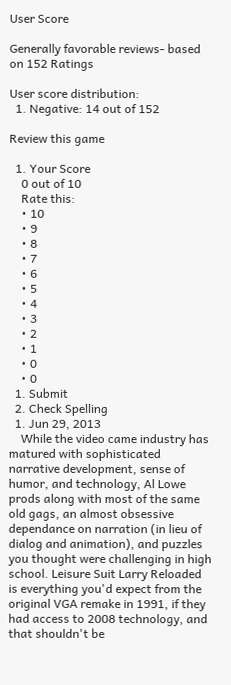User Score

Generally favorable reviews- based on 152 Ratings

User score distribution:
  1. Negative: 14 out of 152

Review this game

  1. Your Score
    0 out of 10
    Rate this:
    • 10
    • 9
    • 8
    • 7
    • 6
    • 5
    • 4
    • 3
    • 2
    • 1
    • 0
    • 0
  1. Submit
  2. Check Spelling
  1. Jun 29, 2013
    While the video came industry has matured with sophisticated narrative development, sense of humor, and technology, Al Lowe prods along with most of the same old gags, an almost obsessive dependance on narration (in lieu of dialog and animation), and puzzles you thought were challenging in high school. Leisure Suit Larry Reloaded is everything you'd expect from the original VGA remake in 1991, if they had access to 2008 technology, and that shouldn't be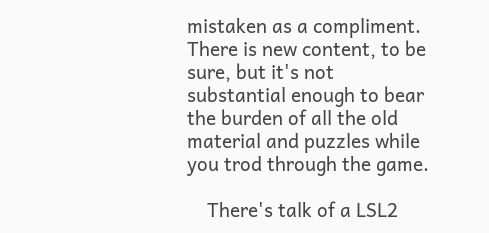mistaken as a compliment. There is new content, to be sure, but it's not substantial enough to bear the burden of all the old material and puzzles while you trod through the game.

    There's talk of a LSL2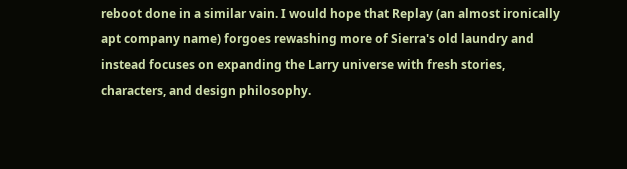reboot done in a similar vain. I would hope that Replay (an almost ironically apt company name) forgoes rewashing more of Sierra's old laundry and instead focuses on expanding the Larry universe with fresh stories, characters, and design philosophy.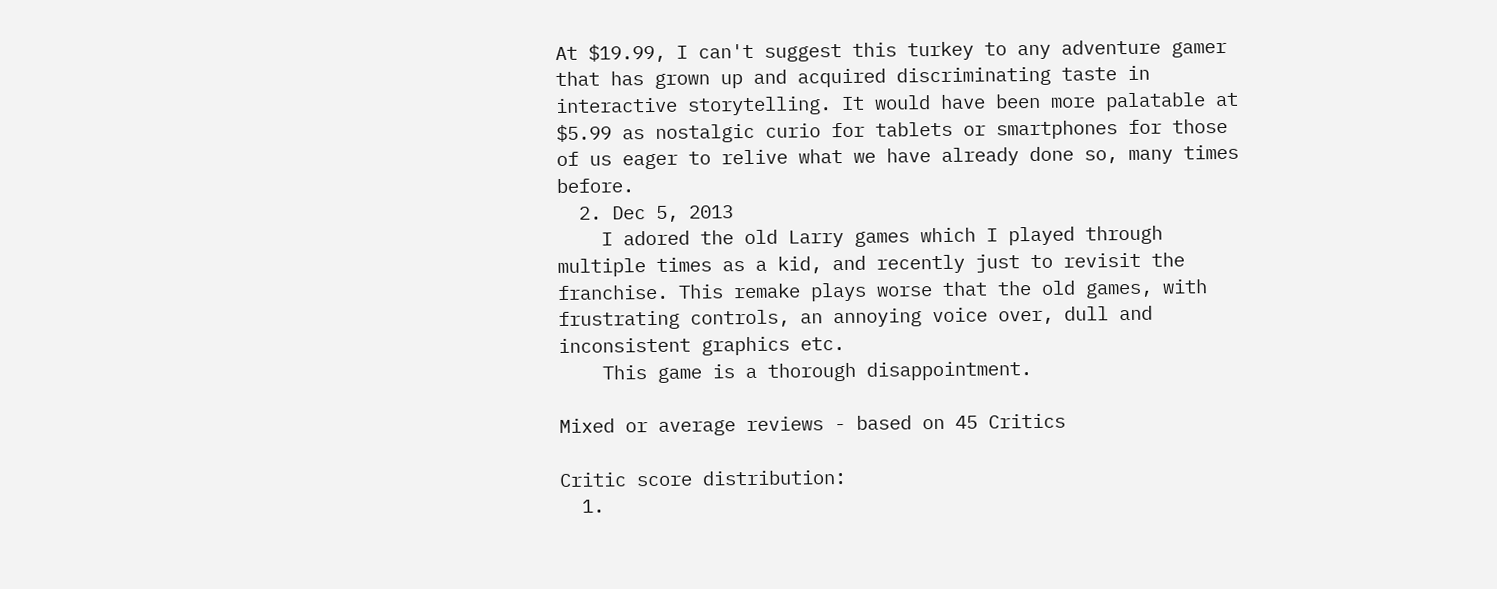At $19.99, I can't suggest this turkey to any adventure gamer that has grown up and acquired discriminating taste in interactive storytelling. It would have been more palatable at $5.99 as nostalgic curio for tablets or smartphones for those of us eager to relive what we have already done so, many times before.
  2. Dec 5, 2013
    I adored the old Larry games which I played through multiple times as a kid, and recently just to revisit the franchise. This remake plays worse that the old games, with frustrating controls, an annoying voice over, dull and inconsistent graphics etc.
    This game is a thorough disappointment.

Mixed or average reviews - based on 45 Critics

Critic score distribution:
  1.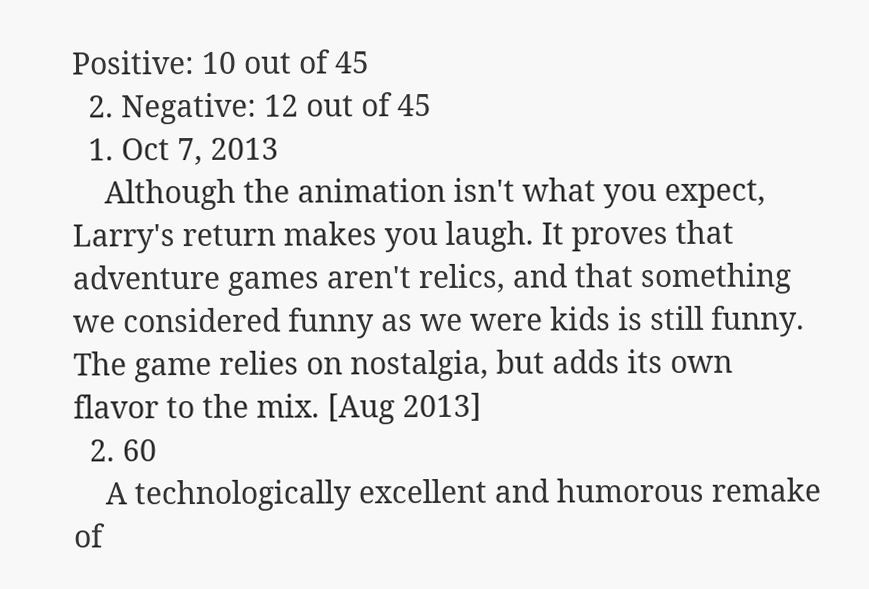Positive: 10 out of 45
  2. Negative: 12 out of 45
  1. Oct 7, 2013
    Although the animation isn't what you expect, Larry's return makes you laugh. It proves that adventure games aren't relics, and that something we considered funny as we were kids is still funny. The game relies on nostalgia, but adds its own flavor to the mix. [Aug 2013]
  2. 60
    A technologically excellent and humorous remake of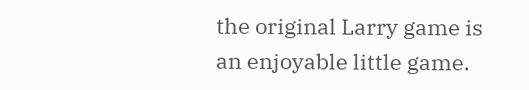the original Larry game is an enjoyable little game.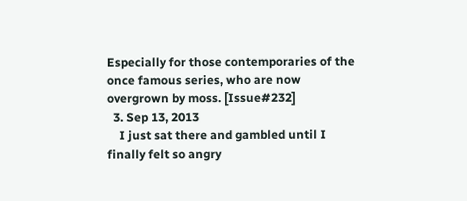Especially for those contemporaries of the once famous series, who are now overgrown by moss. [Issue#232]
  3. Sep 13, 2013
    I just sat there and gambled until I finally felt so angry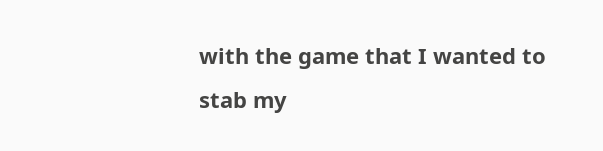with the game that I wanted to stab my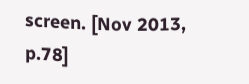screen. [Nov 2013, p.78]